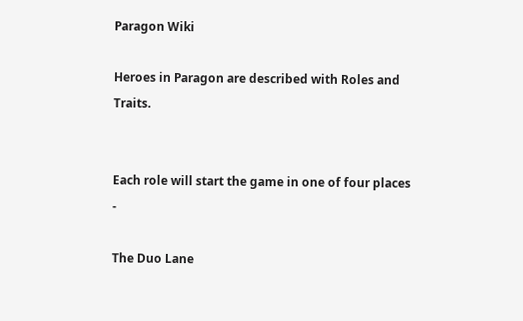Paragon Wiki

Heroes in Paragon are described with Roles and Traits.


Each role will start the game in one of four places -

The Duo Lane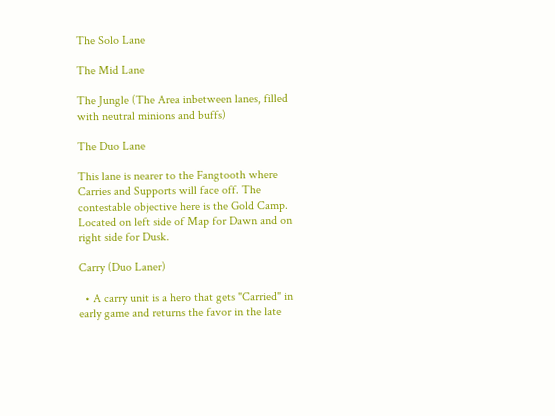The Solo Lane

The Mid Lane

The Jungle (The Area inbetween lanes, filled with neutral minions and buffs)

The Duo Lane

This lane is nearer to the Fangtooth where Carries and Supports will face off. The contestable objective here is the Gold Camp. Located on left side of Map for Dawn and on right side for Dusk.

Carry (Duo Laner)

  • A carry unit is a hero that gets "Carried" in early game and returns the favor in the late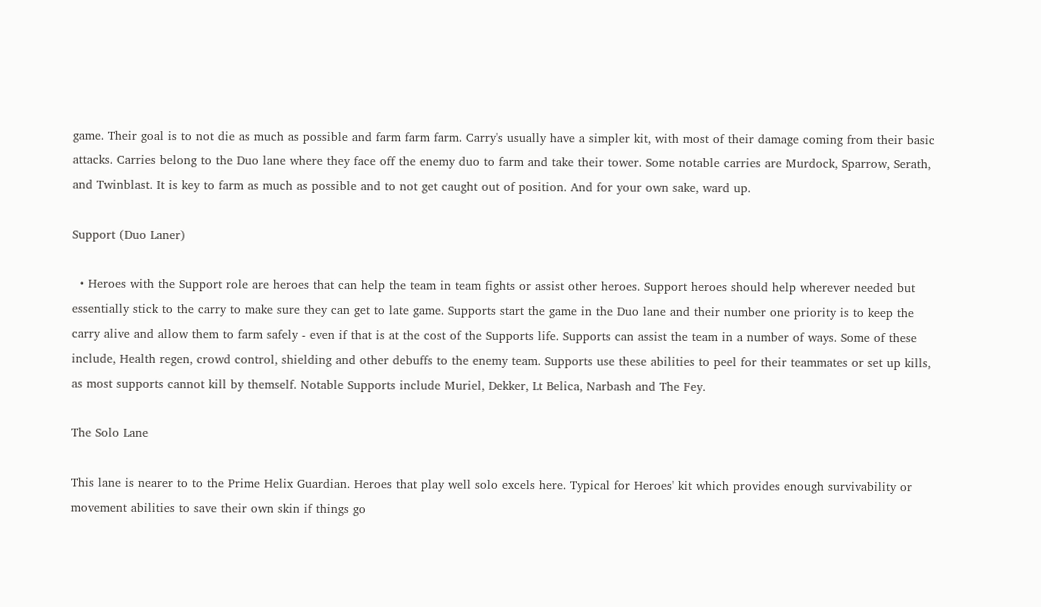game. Their goal is to not die as much as possible and farm farm farm. Carry's usually have a simpler kit, with most of their damage coming from their basic attacks. Carries belong to the Duo lane where they face off the enemy duo to farm and take their tower. Some notable carries are Murdock, Sparrow, Serath, and Twinblast. It is key to farm as much as possible and to not get caught out of position. And for your own sake, ward up.

Support (Duo Laner)

  • Heroes with the Support role are heroes that can help the team in team fights or assist other heroes. Support heroes should help wherever needed but essentially stick to the carry to make sure they can get to late game. Supports start the game in the Duo lane and their number one priority is to keep the carry alive and allow them to farm safely - even if that is at the cost of the Supports life. Supports can assist the team in a number of ways. Some of these include, Health regen, crowd control, shielding and other debuffs to the enemy team. Supports use these abilities to peel for their teammates or set up kills, as most supports cannot kill by themself. Notable Supports include Muriel, Dekker, Lt Belica, Narbash and The Fey.

The Solo Lane

This lane is nearer to to the Prime Helix Guardian. Heroes that play well solo excels here. Typical for Heroes' kit which provides enough survivability or movement abilities to save their own skin if things go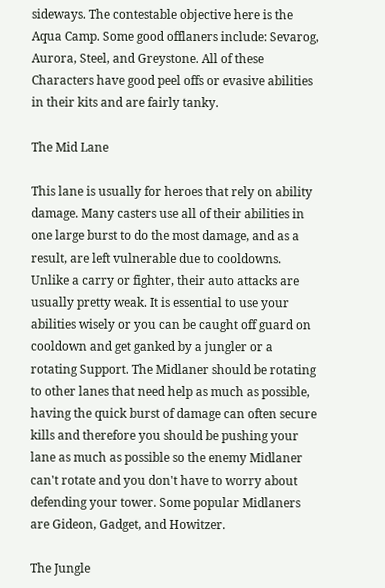sideways. The contestable objective here is the Aqua Camp. Some good offlaners include: Sevarog, Aurora, Steel, and Greystone. All of these Characters have good peel offs or evasive abilities in their kits and are fairly tanky.

The Mid Lane

This lane is usually for heroes that rely on ability damage. Many casters use all of their abilities in one large burst to do the most damage, and as a result, are left vulnerable due to cooldowns. Unlike a carry or fighter, their auto attacks are usually pretty weak. It is essential to use your abilities wisely or you can be caught off guard on cooldown and get ganked by a jungler or a rotating Support. The Midlaner should be rotating to other lanes that need help as much as possible, having the quick burst of damage can often secure kills and therefore you should be pushing your lane as much as possible so the enemy Midlaner can't rotate and you don't have to worry about defending your tower. Some popular Midlaners are Gideon, Gadget, and Howitzer.

The Jungle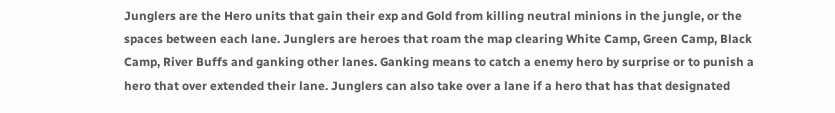Junglers are the Hero units that gain their exp and Gold from killing neutral minions in the jungle, or the spaces between each lane. Junglers are heroes that roam the map clearing White Camp, Green Camp, Black Camp, River Buffs and ganking other lanes. Ganking means to catch a enemy hero by surprise or to punish a hero that over extended their lane. Junglers can also take over a lane if a hero that has that designated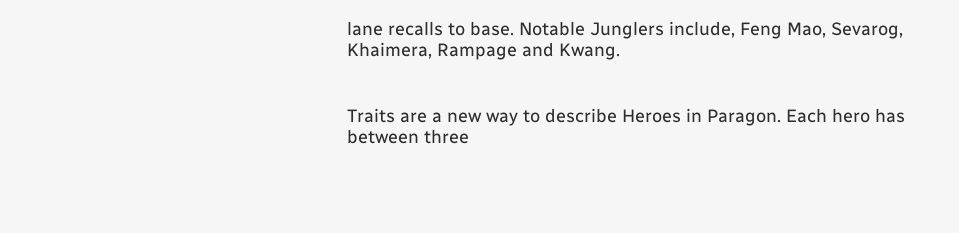lane recalls to base. Notable Junglers include, Feng Mao, Sevarog, Khaimera, Rampage and Kwang.


Traits are a new way to describe Heroes in Paragon. Each hero has between three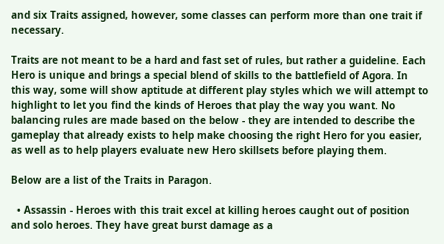and six Traits assigned, however, some classes can perform more than one trait if necessary.

Traits are not meant to be a hard and fast set of rules, but rather a guideline. Each Hero is unique and brings a special blend of skills to the battlefield of Agora. In this way, some will show aptitude at different play styles which we will attempt to highlight to let you find the kinds of Heroes that play the way you want. No balancing rules are made based on the below - they are intended to describe the gameplay that already exists to help make choosing the right Hero for you easier, as well as to help players evaluate new Hero skillsets before playing them.

Below are a list of the Traits in Paragon.

  • Assassin - Heroes with this trait excel at killing heroes caught out of position and solo heroes. They have great burst damage as a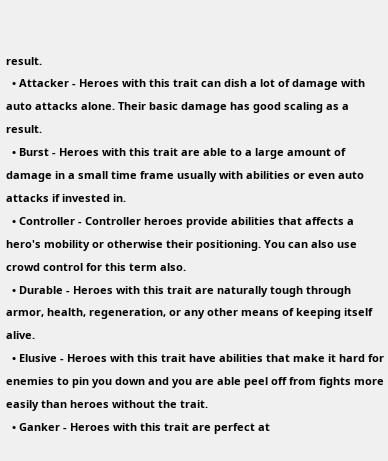result.
  • Attacker - Heroes with this trait can dish a lot of damage with auto attacks alone. Their basic damage has good scaling as a result.
  • Burst - Heroes with this trait are able to a large amount of damage in a small time frame usually with abilities or even auto attacks if invested in.
  • Controller - Controller heroes provide abilities that affects a hero's mobility or otherwise their positioning. You can also use crowd control for this term also.
  • Durable - Heroes with this trait are naturally tough through armor, health, regeneration, or any other means of keeping itself alive.
  • Elusive - Heroes with this trait have abilities that make it hard for enemies to pin you down and you are able peel off from fights more easily than heroes without the trait.
  • Ganker - Heroes with this trait are perfect at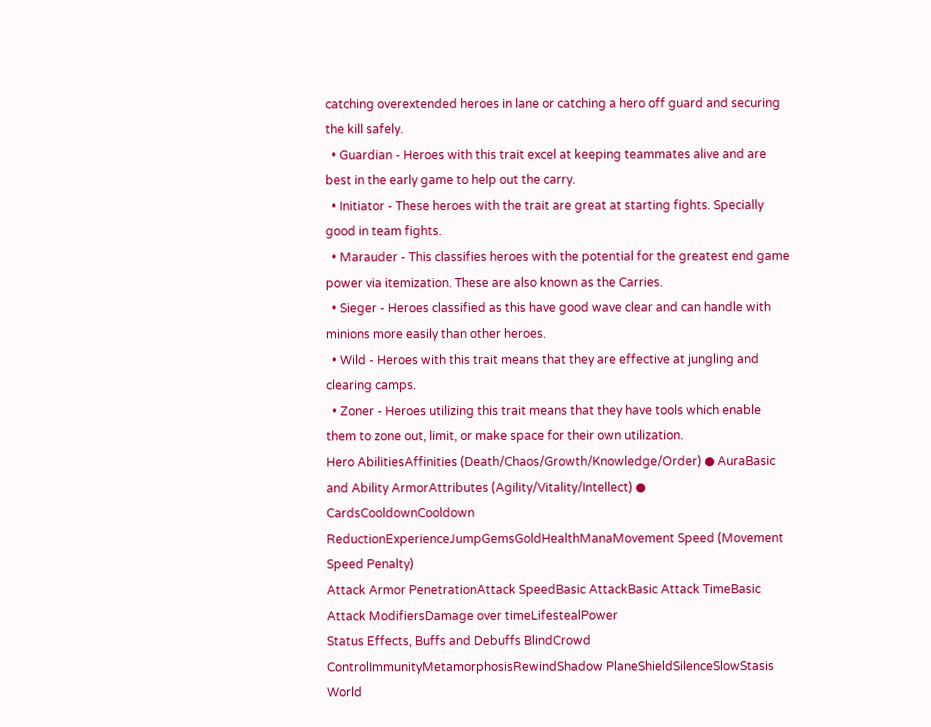catching overextended heroes in lane or catching a hero off guard and securing the kill safely.
  • Guardian - Heroes with this trait excel at keeping teammates alive and are best in the early game to help out the carry.
  • Initiator - These heroes with the trait are great at starting fights. Specially good in team fights.
  • Marauder - This classifies heroes with the potential for the greatest end game power via itemization. These are also known as the Carries.
  • Sieger - Heroes classified as this have good wave clear and can handle with minions more easily than other heroes.
  • Wild - Heroes with this trait means that they are effective at jungling and clearing camps.
  • Zoner - Heroes utilizing this trait means that they have tools which enable them to zone out, limit, or make space for their own utilization.
Hero AbilitiesAffinities (Death/Chaos/Growth/Knowledge/Order) ● AuraBasic and Ability ArmorAttributes (Agility/Vitality/Intellect) ● CardsCooldownCooldown ReductionExperienceJumpGemsGoldHealthManaMovement Speed (Movement Speed Penalty)
Attack Armor PenetrationAttack SpeedBasic AttackBasic Attack TimeBasic Attack ModifiersDamage over timeLifestealPower
Status Effects, Buffs and Debuffs BlindCrowd ControlImmunityMetamorphosisRewindShadow PlaneShieldSilenceSlowStasis
World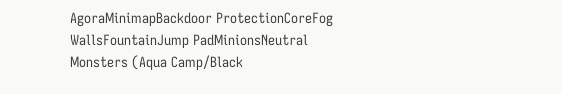AgoraMinimapBackdoor ProtectionCoreFog WallsFountainJump PadMinionsNeutral Monsters (Aqua Camp/Black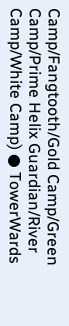Camp/Fangtooth/Gold Camp/Green Camp/Prime Helix Guardian/River Camp/White Camp) ● TowerWards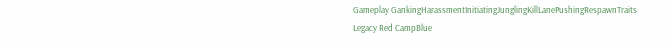Gameplay GankingHarassmentInitiatingJunglingKillLanePushingRespawnTraits
Legacy Red CampBlue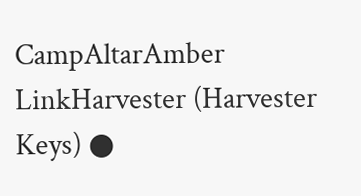CampAltarAmber LinkHarvester (Harvester Keys) ●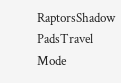RaptorsShadow PadsTravel Mode